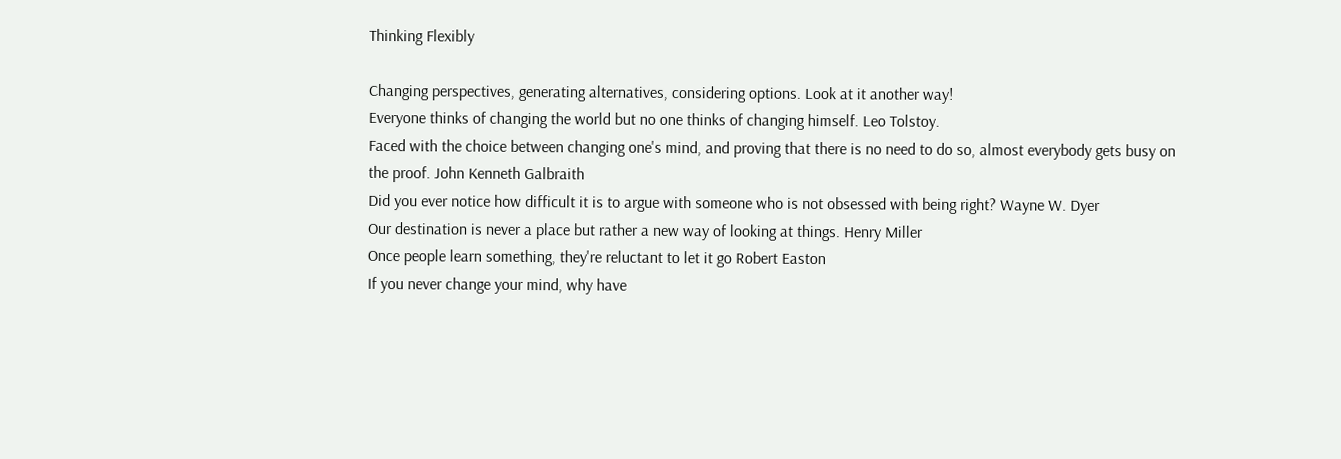Thinking Flexibly

Changing perspectives, generating alternatives, considering options. Look at it another way!
Everyone thinks of changing the world but no one thinks of changing himself. Leo Tolstoy.
Faced with the choice between changing one's mind, and proving that there is no need to do so, almost everybody gets busy on the proof. John Kenneth Galbraith
Did you ever notice how difficult it is to argue with someone who is not obsessed with being right? Wayne W. Dyer
Our destination is never a place but rather a new way of looking at things. Henry Miller
Once people learn something, they're reluctant to let it go Robert Easton
If you never change your mind, why have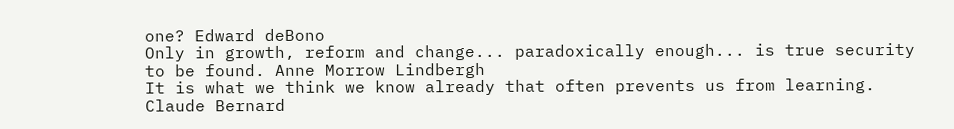one? Edward deBono
Only in growth, reform and change... paradoxically enough... is true security to be found. Anne Morrow Lindbergh
It is what we think we know already that often prevents us from learning. Claude Bernard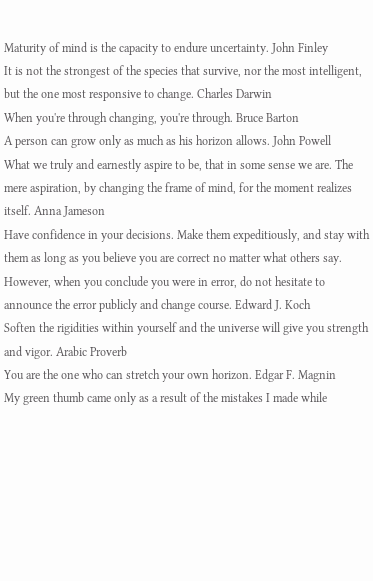Maturity of mind is the capacity to endure uncertainty. John Finley
It is not the strongest of the species that survive, nor the most intelligent, but the one most responsive to change. Charles Darwin
When you're through changing, you're through. Bruce Barton
A person can grow only as much as his horizon allows. John Powell
What we truly and earnestly aspire to be, that in some sense we are. The mere aspiration, by changing the frame of mind, for the moment realizes itself. Anna Jameson
Have confidence in your decisions. Make them expeditiously, and stay with them as long as you believe you are correct no matter what others say. However, when you conclude you were in error, do not hesitate to announce the error publicly and change course. Edward J. Koch
Soften the rigidities within yourself and the universe will give you strength and vigor. Arabic Proverb
You are the one who can stretch your own horizon. Edgar F. Magnin
My green thumb came only as a result of the mistakes I made while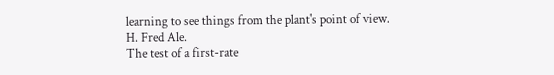learning to see things from the plant's point of view. H. Fred Ale.
The test of a first-rate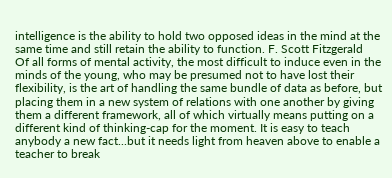intelligence is the ability to hold two opposed ideas in the mind at the same time and still retain the ability to function. F. Scott Fitzgerald
Of all forms of mental activity, the most difficult to induce even in the minds of the young, who may be presumed not to have lost their flexibility, is the art of handling the same bundle of data as before, but placing them in a new system of relations with one another by giving them a different framework, all of which virtually means putting on a different kind of thinking-cap for the moment. It is easy to teach anybody a new fact...but it needs light from heaven above to enable a teacher to break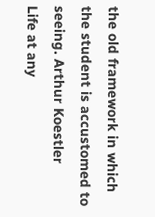the old framework in which the student is accustomed to seeing. Arthur Koestler
Life at any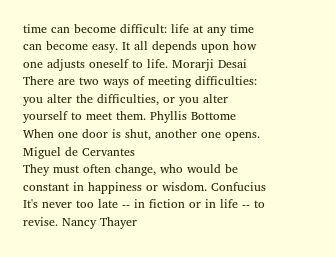time can become difficult: life at any time can become easy. It all depends upon how one adjusts oneself to life. Morarji Desai
There are two ways of meeting difficulties: you alter the difficulties, or you alter yourself to meet them. Phyllis Bottome
When one door is shut, another one opens. Miguel de Cervantes
They must often change, who would be constant in happiness or wisdom. Confucius
It's never too late -- in fiction or in life -- to revise. Nancy Thayer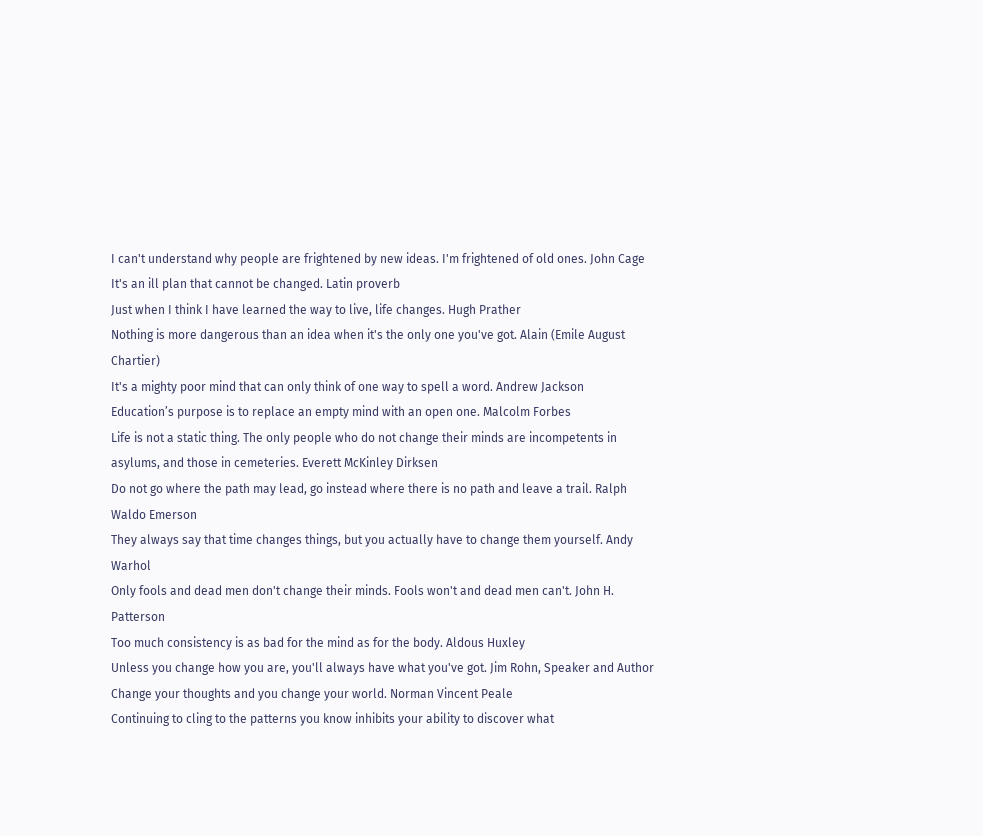I can't understand why people are frightened by new ideas. I'm frightened of old ones. John Cage
It's an ill plan that cannot be changed. Latin proverb
Just when I think I have learned the way to live, life changes. Hugh Prather
Nothing is more dangerous than an idea when it's the only one you've got. Alain (Emile August Chartier)
It's a mighty poor mind that can only think of one way to spell a word. Andrew Jackson
Education’s purpose is to replace an empty mind with an open one. Malcolm Forbes
Life is not a static thing. The only people who do not change their minds are incompetents in asylums, and those in cemeteries. Everett McKinley Dirksen
Do not go where the path may lead, go instead where there is no path and leave a trail. Ralph Waldo Emerson
They always say that time changes things, but you actually have to change them yourself. Andy Warhol
Only fools and dead men don't change their minds. Fools won't and dead men can't. John H. Patterson
Too much consistency is as bad for the mind as for the body. Aldous Huxley
Unless you change how you are, you'll always have what you've got. Jim Rohn, Speaker and Author
Change your thoughts and you change your world. Norman Vincent Peale
Continuing to cling to the patterns you know inhibits your ability to discover what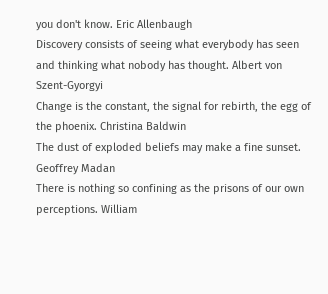you don't know. Eric Allenbaugh
Discovery consists of seeing what everybody has seen and thinking what nobody has thought. Albert von Szent-Gyorgyi
Change is the constant, the signal for rebirth, the egg of the phoenix. Christina Baldwin
The dust of exploded beliefs may make a fine sunset. Geoffrey Madan
There is nothing so confining as the prisons of our own perceptions. William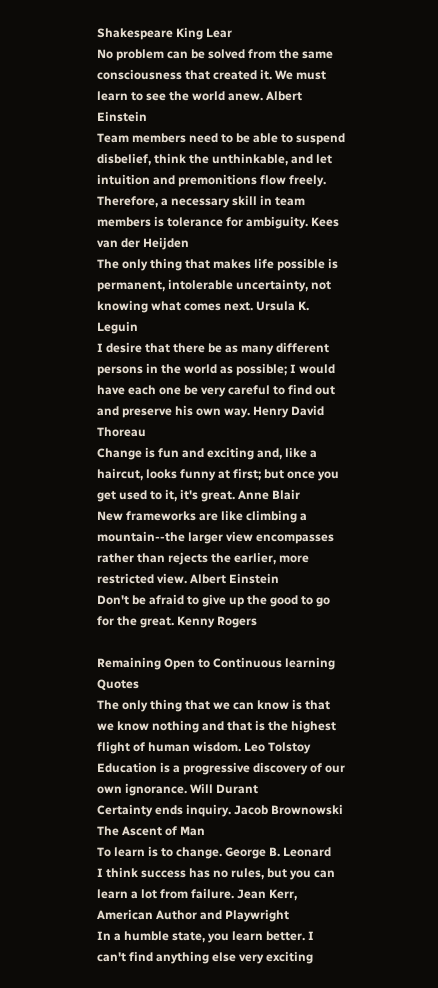Shakespeare King Lear
No problem can be solved from the same consciousness that created it. We must learn to see the world anew. Albert Einstein
Team members need to be able to suspend disbelief, think the unthinkable, and let intuition and premonitions flow freely. Therefore, a necessary skill in team members is tolerance for ambiguity. Kees van der Heijden
The only thing that makes life possible is permanent, intolerable uncertainty, not knowing what comes next. Ursula K. Leguin
I desire that there be as many different persons in the world as possible; I would have each one be very careful to find out and preserve his own way. Henry David Thoreau
Change is fun and exciting and, like a haircut, looks funny at first; but once you get used to it, it's great. Anne Blair
New frameworks are like climbing a mountain--the larger view encompasses rather than rejects the earlier, more restricted view. Albert Einstein
Don't be afraid to give up the good to go for the great. Kenny Rogers

Remaining Open to Continuous learning Quotes
The only thing that we can know is that we know nothing and that is the highest flight of human wisdom. Leo Tolstoy
Education is a progressive discovery of our own ignorance. Will Durant
Certainty ends inquiry. Jacob Brownowski The Ascent of Man
To learn is to change. George B. Leonard
I think success has no rules, but you can learn a lot from failure. Jean Kerr, American Author and Playwright
In a humble state, you learn better. I can't find anything else very exciting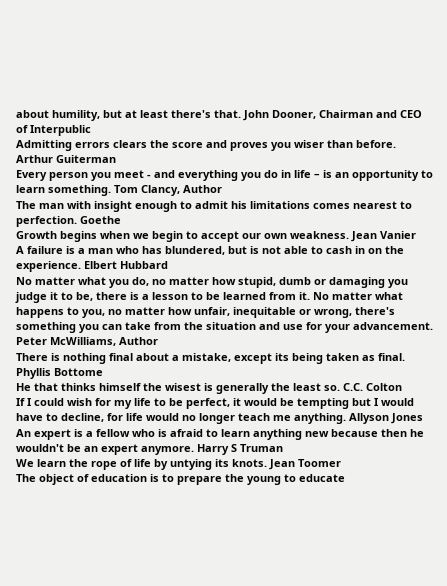about humility, but at least there's that. John Dooner, Chairman and CEO of Interpublic
Admitting errors clears the score and proves you wiser than before. Arthur Guiterman
Every person you meet - and everything you do in life – is an opportunity to learn something. Tom Clancy, Author
The man with insight enough to admit his limitations comes nearest to perfection. Goethe
Growth begins when we begin to accept our own weakness. Jean Vanier
A failure is a man who has blundered, but is not able to cash in on the experience. Elbert Hubbard
No matter what you do, no matter how stupid, dumb or damaging you judge it to be, there is a lesson to be learned from it. No matter what happens to you, no matter how unfair, inequitable or wrong, there's something you can take from the situation and use for your advancement. Peter McWilliams, Author
There is nothing final about a mistake, except its being taken as final. Phyllis Bottome
He that thinks himself the wisest is generally the least so. C.C. Colton
If I could wish for my life to be perfect, it would be tempting but I would have to decline, for life would no longer teach me anything. Allyson Jones
An expert is a fellow who is afraid to learn anything new because then he wouldn't be an expert anymore. Harry S Truman
We learn the rope of life by untying its knots. Jean Toomer
The object of education is to prepare the young to educate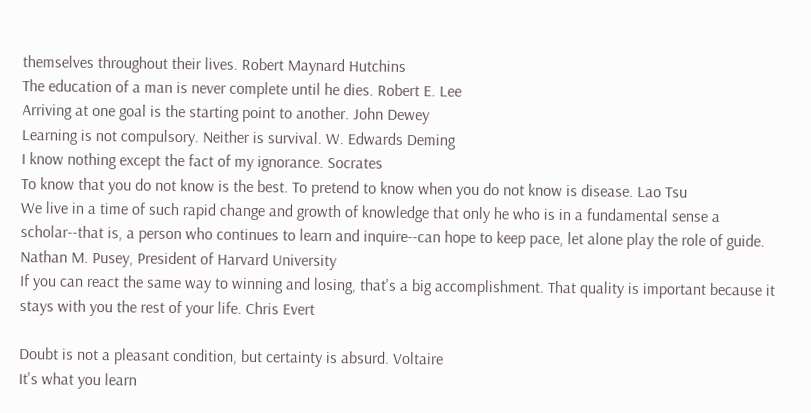themselves throughout their lives. Robert Maynard Hutchins
The education of a man is never complete until he dies. Robert E. Lee
Arriving at one goal is the starting point to another. John Dewey
Learning is not compulsory. Neither is survival. W. Edwards Deming
I know nothing except the fact of my ignorance. Socrates
To know that you do not know is the best. To pretend to know when you do not know is disease. Lao Tsu
We live in a time of such rapid change and growth of knowledge that only he who is in a fundamental sense a scholar--that is, a person who continues to learn and inquire--can hope to keep pace, let alone play the role of guide. Nathan M. Pusey, President of Harvard University
If you can react the same way to winning and losing, that's a big accomplishment. That quality is important because it stays with you the rest of your life. Chris Evert

Doubt is not a pleasant condition, but certainty is absurd. Voltaire
It's what you learn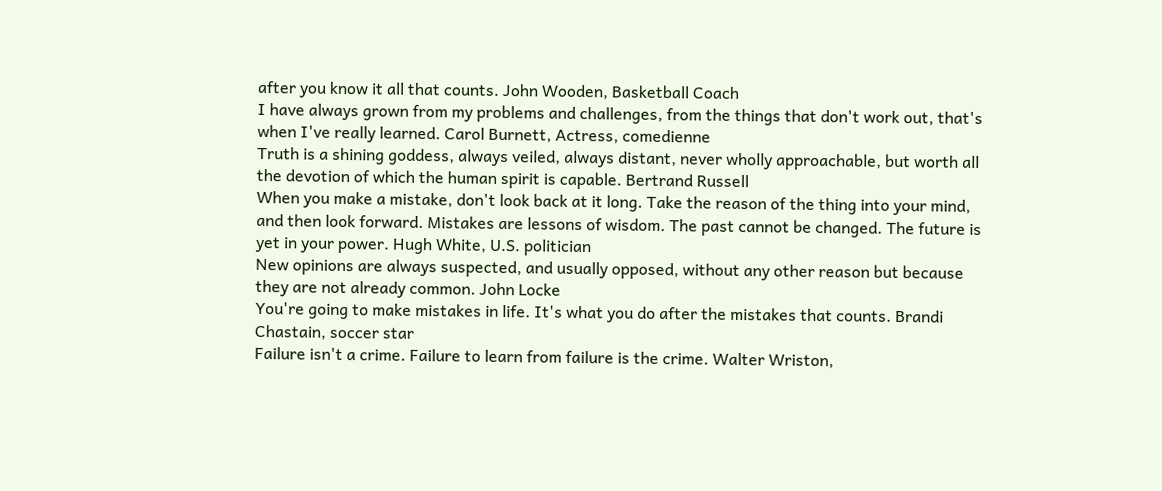after you know it all that counts. John Wooden, Basketball Coach
I have always grown from my problems and challenges, from the things that don't work out, that's when I've really learned. Carol Burnett, Actress, comedienne
Truth is a shining goddess, always veiled, always distant, never wholly approachable, but worth all the devotion of which the human spirit is capable. Bertrand Russell
When you make a mistake, don't look back at it long. Take the reason of the thing into your mind, and then look forward. Mistakes are lessons of wisdom. The past cannot be changed. The future is yet in your power. Hugh White, U.S. politician
New opinions are always suspected, and usually opposed, without any other reason but because they are not already common. John Locke
You're going to make mistakes in life. It's what you do after the mistakes that counts. Brandi Chastain, soccer star
Failure isn't a crime. Failure to learn from failure is the crime. Walter Wriston,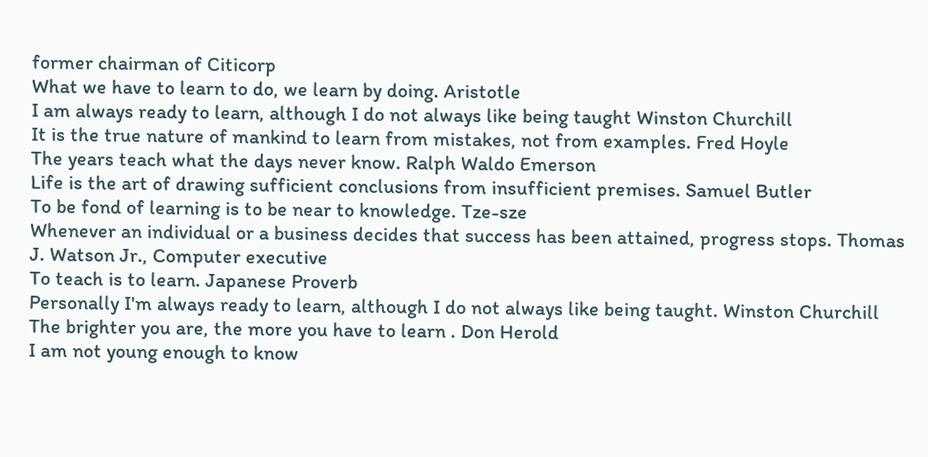former chairman of Citicorp
What we have to learn to do, we learn by doing. Aristotle
I am always ready to learn, although I do not always like being taught Winston Churchill
It is the true nature of mankind to learn from mistakes, not from examples. Fred Hoyle
The years teach what the days never know. Ralph Waldo Emerson
Life is the art of drawing sufficient conclusions from insufficient premises. Samuel Butler
To be fond of learning is to be near to knowledge. Tze-sze
Whenever an individual or a business decides that success has been attained, progress stops. Thomas J. Watson Jr., Computer executive
To teach is to learn. Japanese Proverb
Personally I'm always ready to learn, although I do not always like being taught. Winston Churchill
The brighter you are, the more you have to learn . Don Herold
I am not young enough to know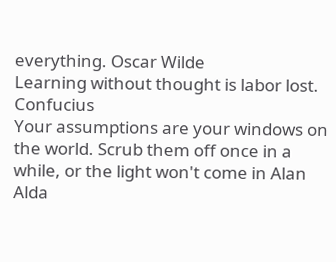everything. Oscar Wilde
Learning without thought is labor lost. Confucius
Your assumptions are your windows on the world. Scrub them off once in a while, or the light won't come in Alan Alda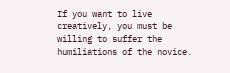If you want to live creatively, you must be willing to suffer the humiliations of the novice.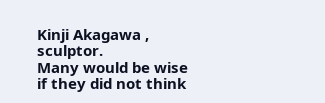Kinji Akagawa , sculptor.
Many would be wise if they did not think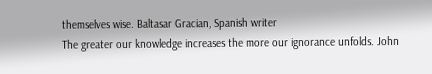themselves wise. Baltasar Gracian, Spanish writer
The greater our knowledge increases the more our ignorance unfolds. John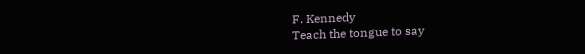F. Kennedy
Teach the tongue to say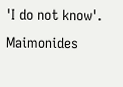'I do not know'. Maimonides